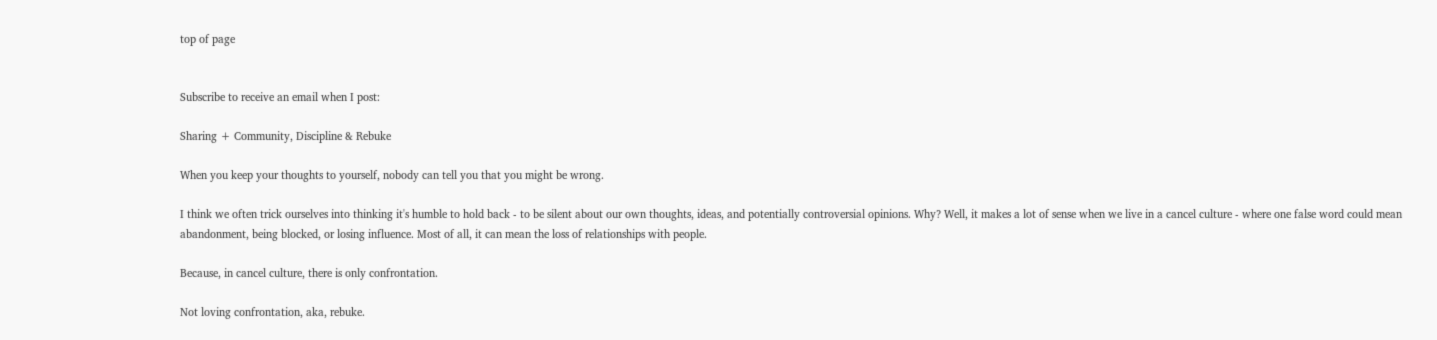top of page


Subscribe to receive an email when I post:

Sharing + Community, Discipline & Rebuke

When you keep your thoughts to yourself, nobody can tell you that you might be wrong.

I think we often trick ourselves into thinking it's humble to hold back - to be silent about our own thoughts, ideas, and potentially controversial opinions. Why? Well, it makes a lot of sense when we live in a cancel culture - where one false word could mean abandonment, being blocked, or losing influence. Most of all, it can mean the loss of relationships with people.

Because, in cancel culture, there is only confrontation.

Not loving confrontation, aka, rebuke.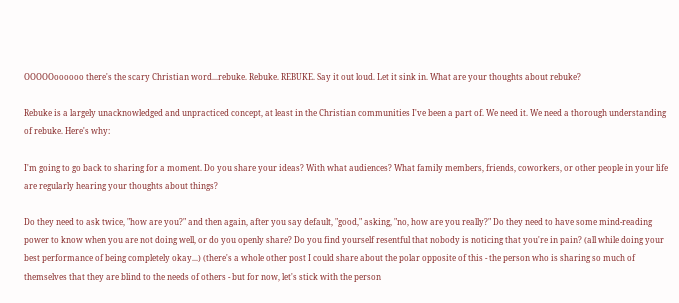OOOOOoooooo there's the scary Christian word...rebuke. Rebuke. REBUKE. Say it out loud. Let it sink in. What are your thoughts about rebuke?

Rebuke is a largely unacknowledged and unpracticed concept, at least in the Christian communities I've been a part of. We need it. We need a thorough understanding of rebuke. Here's why:

I'm going to go back to sharing for a moment. Do you share your ideas? With what audiences? What family members, friends, coworkers, or other people in your life are regularly hearing your thoughts about things?

Do they need to ask twice, "how are you?" and then again, after you say default, "good," asking, "no, how are you really?" Do they need to have some mind-reading power to know when you are not doing well, or do you openly share? Do you find yourself resentful that nobody is noticing that you're in pain? (all while doing your best performance of being completely okay...) (there's a whole other post I could share about the polar opposite of this - the person who is sharing so much of themselves that they are blind to the needs of others - but for now, let's stick with the person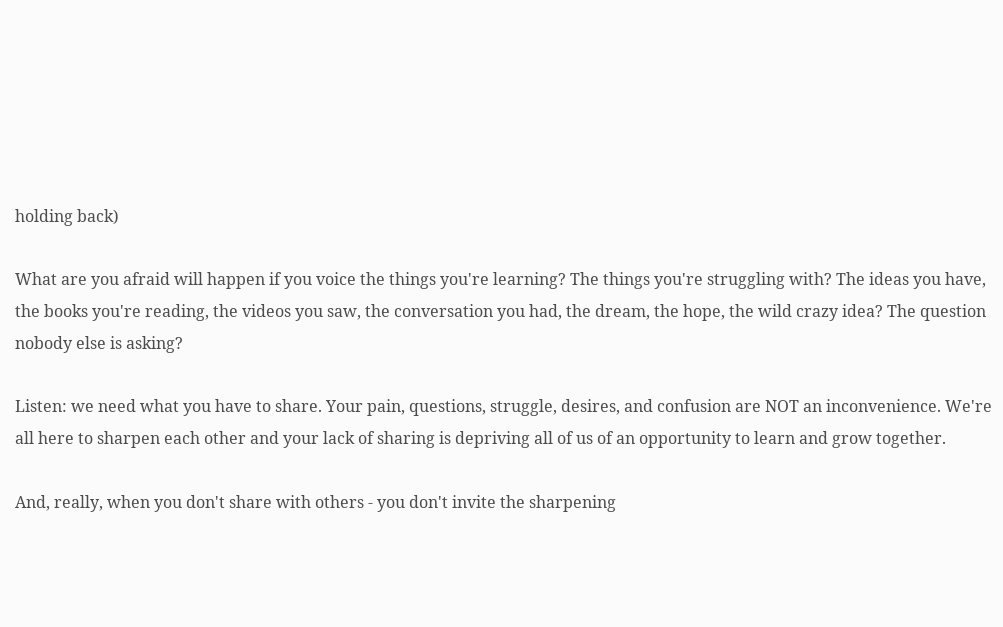holding back)

What are you afraid will happen if you voice the things you're learning? The things you're struggling with? The ideas you have, the books you're reading, the videos you saw, the conversation you had, the dream, the hope, the wild crazy idea? The question nobody else is asking?

Listen: we need what you have to share. Your pain, questions, struggle, desires, and confusion are NOT an inconvenience. We're all here to sharpen each other and your lack of sharing is depriving all of us of an opportunity to learn and grow together.

And, really, when you don't share with others - you don't invite the sharpening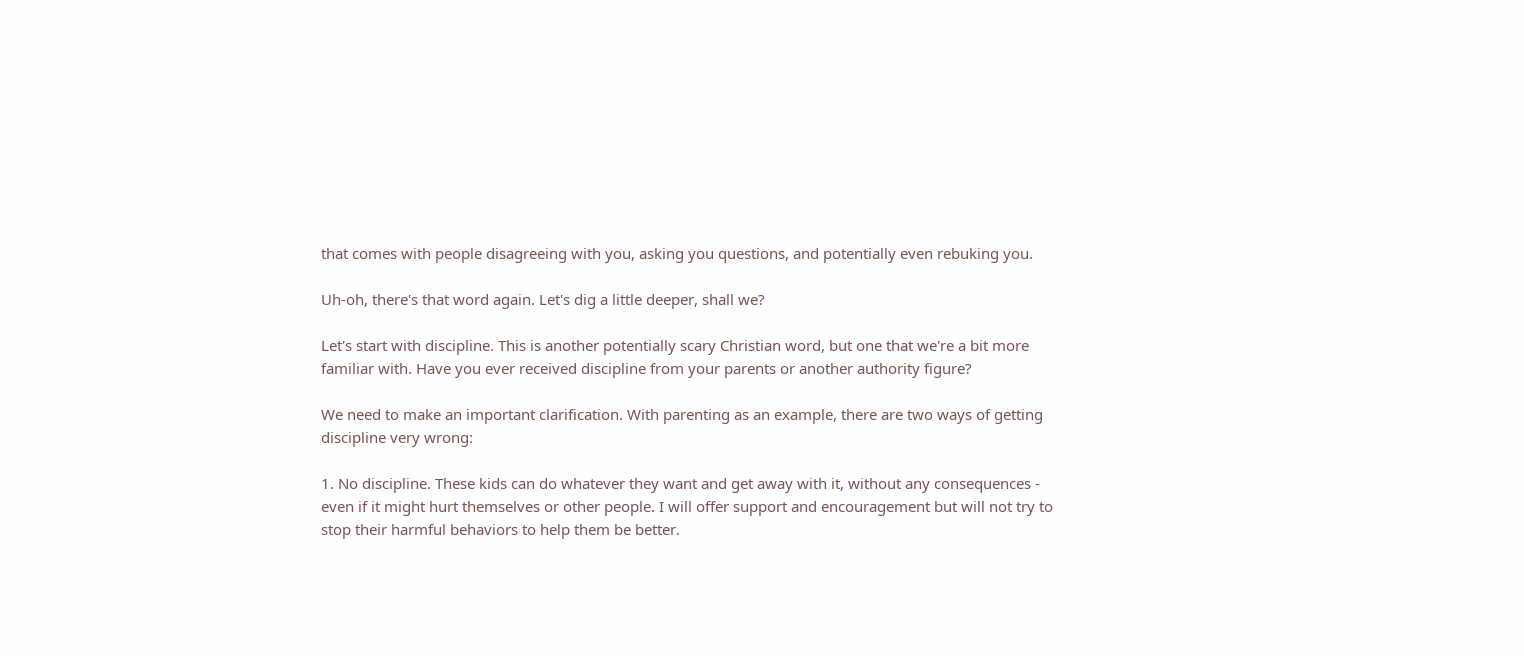that comes with people disagreeing with you, asking you questions, and potentially even rebuking you.

Uh-oh, there's that word again. Let's dig a little deeper, shall we?

Let's start with discipline. This is another potentially scary Christian word, but one that we're a bit more familiar with. Have you ever received discipline from your parents or another authority figure?

We need to make an important clarification. With parenting as an example, there are two ways of getting discipline very wrong:

1. No discipline. These kids can do whatever they want and get away with it, without any consequences - even if it might hurt themselves or other people. I will offer support and encouragement but will not try to stop their harmful behaviors to help them be better.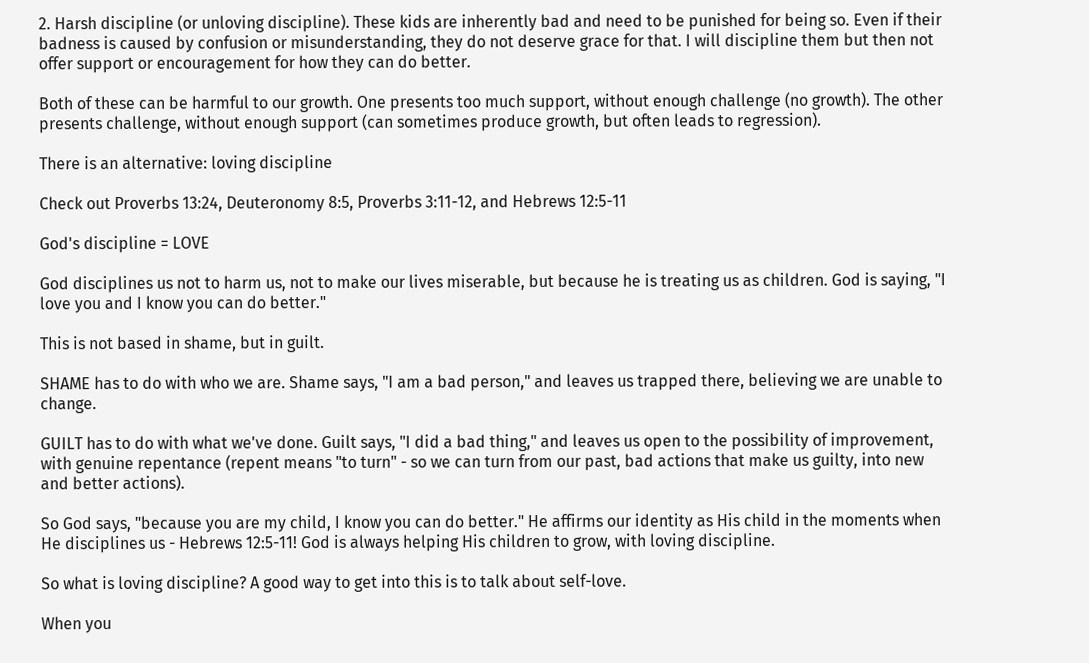2. Harsh discipline (or unloving discipline). These kids are inherently bad and need to be punished for being so. Even if their badness is caused by confusion or misunderstanding, they do not deserve grace for that. I will discipline them but then not offer support or encouragement for how they can do better.

Both of these can be harmful to our growth. One presents too much support, without enough challenge (no growth). The other presents challenge, without enough support (can sometimes produce growth, but often leads to regression).

There is an alternative: loving discipline

Check out Proverbs 13:24, Deuteronomy 8:5, Proverbs 3:11-12, and Hebrews 12:5-11

God's discipline = LOVE

God disciplines us not to harm us, not to make our lives miserable, but because he is treating us as children. God is saying, "I love you and I know you can do better."

This is not based in shame, but in guilt.

SHAME has to do with who we are. Shame says, "I am a bad person," and leaves us trapped there, believing we are unable to change.

GUILT has to do with what we've done. Guilt says, "I did a bad thing," and leaves us open to the possibility of improvement, with genuine repentance (repent means "to turn" - so we can turn from our past, bad actions that make us guilty, into new and better actions).

So God says, "because you are my child, I know you can do better." He affirms our identity as His child in the moments when He disciplines us - Hebrews 12:5-11! God is always helping His children to grow, with loving discipline.

So what is loving discipline? A good way to get into this is to talk about self-love.

When you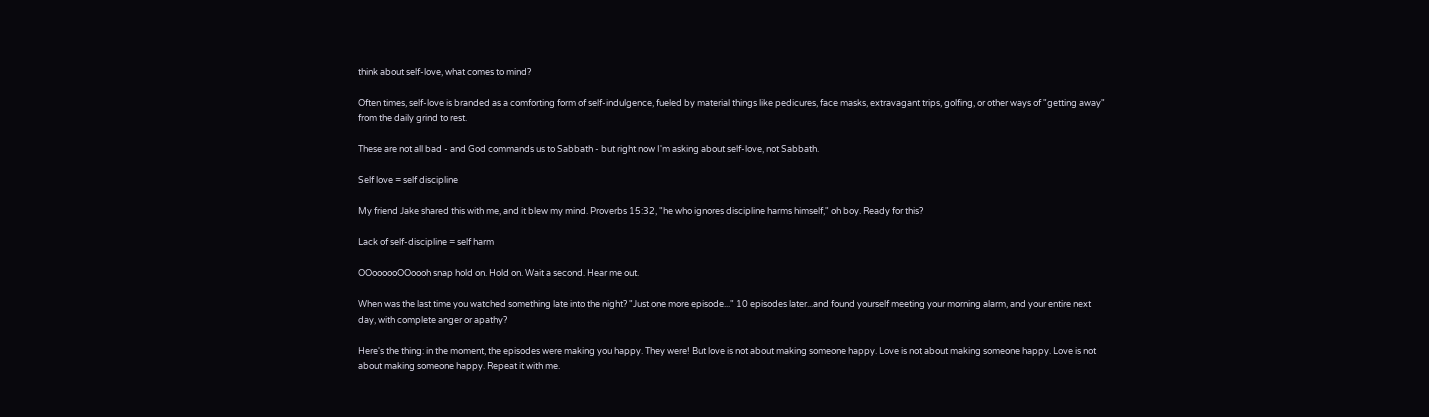think about self-love, what comes to mind?

Often times, self-love is branded as a comforting form of self-indulgence, fueled by material things like pedicures, face masks, extravagant trips, golfing, or other ways of "getting away" from the daily grind to rest.

These are not all bad - and God commands us to Sabbath - but right now I'm asking about self-love, not Sabbath.

Self love = self discipline

My friend Jake shared this with me, and it blew my mind. Proverbs 15:32, "he who ignores discipline harms himself," oh boy. Ready for this?

Lack of self-discipline = self harm

OOoooooOOoooh snap hold on. Hold on. Wait a second. Hear me out.

When was the last time you watched something late into the night? "Just one more episode..." 10 episodes later...and found yourself meeting your morning alarm, and your entire next day, with complete anger or apathy?

Here's the thing: in the moment, the episodes were making you happy. They were! But love is not about making someone happy. Love is not about making someone happy. Love is not about making someone happy. Repeat it with me.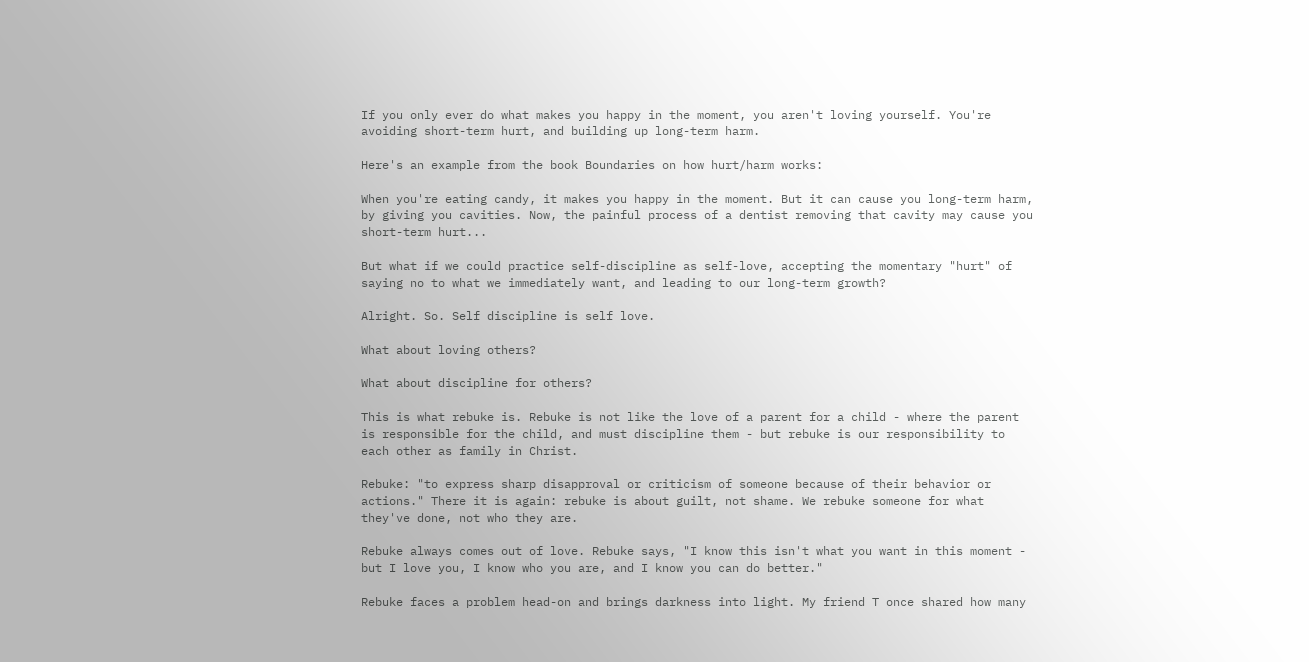If you only ever do what makes you happy in the moment, you aren't loving yourself. You're avoiding short-term hurt, and building up long-term harm.

Here's an example from the book Boundaries on how hurt/harm works:

When you're eating candy, it makes you happy in the moment. But it can cause you long-term harm, by giving you cavities. Now, the painful process of a dentist removing that cavity may cause you short-term hurt...

But what if we could practice self-discipline as self-love, accepting the momentary "hurt" of saying no to what we immediately want, and leading to our long-term growth?

Alright. So. Self discipline is self love.

What about loving others?

What about discipline for others?

This is what rebuke is. Rebuke is not like the love of a parent for a child - where the parent is responsible for the child, and must discipline them - but rebuke is our responsibility to each other as family in Christ.

Rebuke: "to express sharp disapproval or criticism of someone because of their behavior or actions." There it is again: rebuke is about guilt, not shame. We rebuke someone for what they've done, not who they are.

Rebuke always comes out of love. Rebuke says, "I know this isn't what you want in this moment - but I love you, I know who you are, and I know you can do better."

Rebuke faces a problem head-on and brings darkness into light. My friend T once shared how many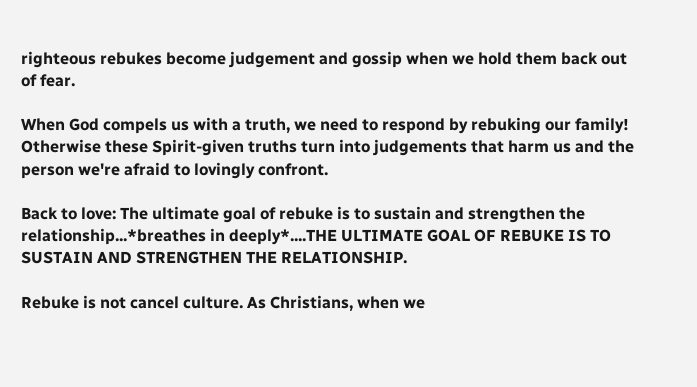righteous rebukes become judgement and gossip when we hold them back out of fear.

When God compels us with a truth, we need to respond by rebuking our family! Otherwise these Spirit-given truths turn into judgements that harm us and the person we're afraid to lovingly confront.

Back to love: The ultimate goal of rebuke is to sustain and strengthen the relationship...*breathes in deeply*....THE ULTIMATE GOAL OF REBUKE IS TO SUSTAIN AND STRENGTHEN THE RELATIONSHIP.

Rebuke is not cancel culture. As Christians, when we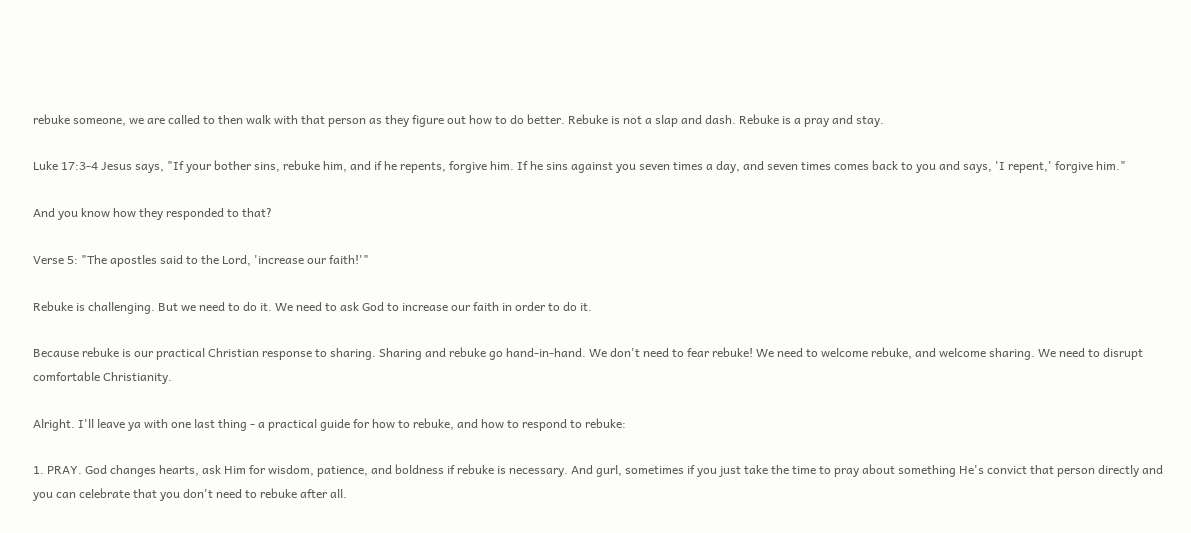rebuke someone, we are called to then walk with that person as they figure out how to do better. Rebuke is not a slap and dash. Rebuke is a pray and stay.

Luke 17:3-4 Jesus says, "If your bother sins, rebuke him, and if he repents, forgive him. If he sins against you seven times a day, and seven times comes back to you and says, 'I repent,' forgive him."

And you know how they responded to that?

Verse 5: "The apostles said to the Lord, 'increase our faith!'"

Rebuke is challenging. But we need to do it. We need to ask God to increase our faith in order to do it.

Because rebuke is our practical Christian response to sharing. Sharing and rebuke go hand-in-hand. We don't need to fear rebuke! We need to welcome rebuke, and welcome sharing. We need to disrupt comfortable Christianity.

Alright. I'll leave ya with one last thing - a practical guide for how to rebuke, and how to respond to rebuke:

1. PRAY. God changes hearts, ask Him for wisdom, patience, and boldness if rebuke is necessary. And gurl, sometimes if you just take the time to pray about something He's convict that person directly and you can celebrate that you don't need to rebuke after all.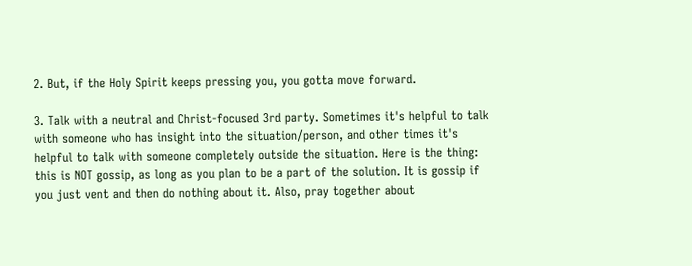2. But, if the Holy Spirit keeps pressing you, you gotta move forward.

3. Talk with a neutral and Christ-focused 3rd party. Sometimes it's helpful to talk with someone who has insight into the situation/person, and other times it's helpful to talk with someone completely outside the situation. Here is the thing: this is NOT gossip, as long as you plan to be a part of the solution. It is gossip if you just vent and then do nothing about it. Also, pray together about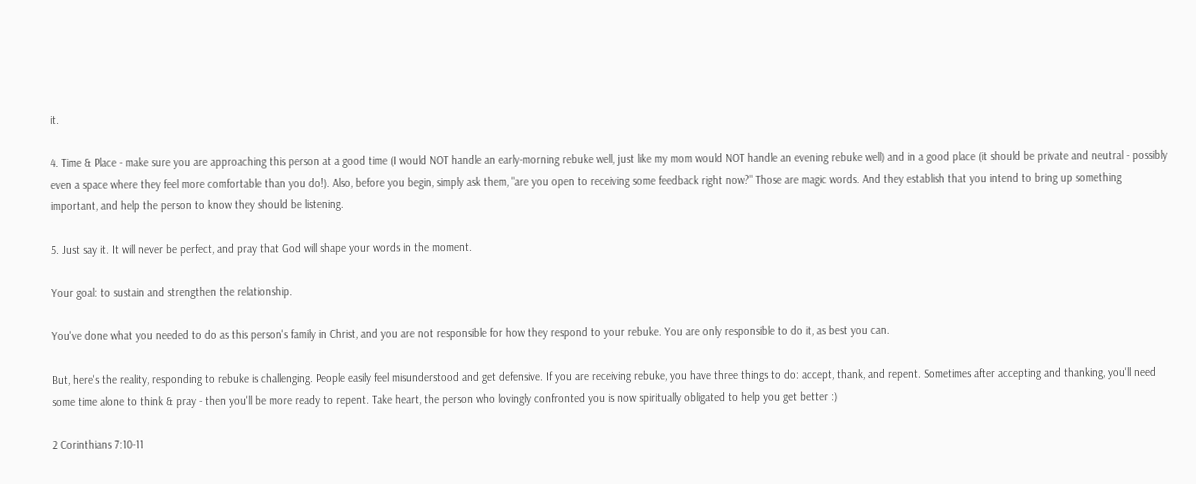it.

4. Time & Place - make sure you are approaching this person at a good time (I would NOT handle an early-morning rebuke well, just like my mom would NOT handle an evening rebuke well) and in a good place (it should be private and neutral - possibly even a space where they feel more comfortable than you do!). Also, before you begin, simply ask them, "are you open to receiving some feedback right now?" Those are magic words. And they establish that you intend to bring up something important, and help the person to know they should be listening.

5. Just say it. It will never be perfect, and pray that God will shape your words in the moment.

Your goal: to sustain and strengthen the relationship.

You've done what you needed to do as this person's family in Christ, and you are not responsible for how they respond to your rebuke. You are only responsible to do it, as best you can.

But, here's the reality, responding to rebuke is challenging. People easily feel misunderstood and get defensive. If you are receiving rebuke, you have three things to do: accept, thank, and repent. Sometimes after accepting and thanking, you'll need some time alone to think & pray - then you'll be more ready to repent. Take heart, the person who lovingly confronted you is now spiritually obligated to help you get better :)

2 Corinthians 7:10-11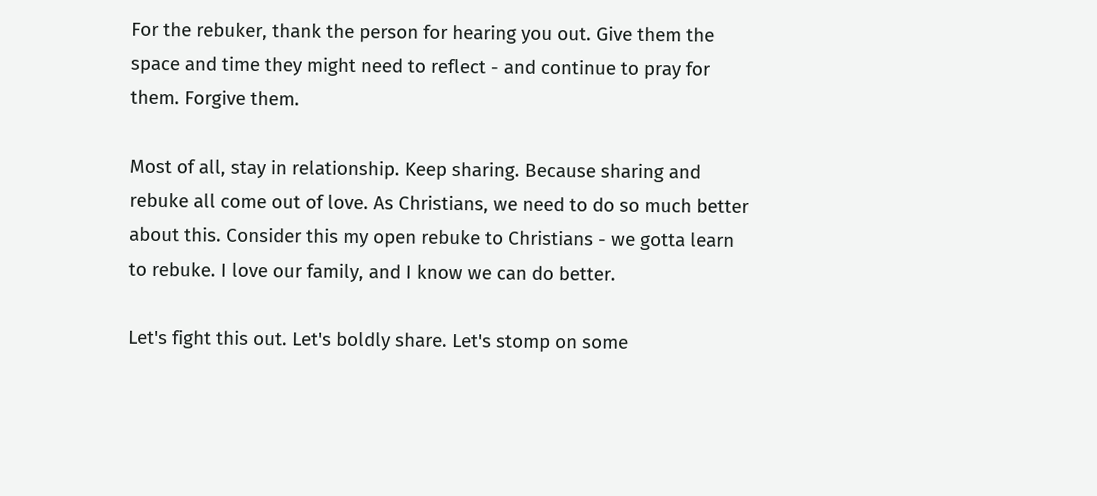For the rebuker, thank the person for hearing you out. Give them the space and time they might need to reflect - and continue to pray for them. Forgive them.

Most of all, stay in relationship. Keep sharing. Because sharing and rebuke all come out of love. As Christians, we need to do so much better about this. Consider this my open rebuke to Christians - we gotta learn to rebuke. I love our family, and I know we can do better.

Let's fight this out. Let's boldly share. Let's stomp on some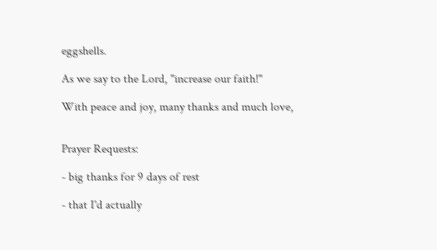eggshells.

As we say to the Lord, "increase our faith!"

With peace and joy, many thanks and much love,


Prayer Requests:

- big thanks for 9 days of rest

- that I'd actually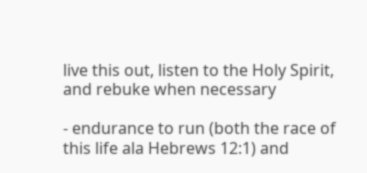live this out, listen to the Holy Spirit, and rebuke when necessary

- endurance to run (both the race of this life ala Hebrews 12:1) and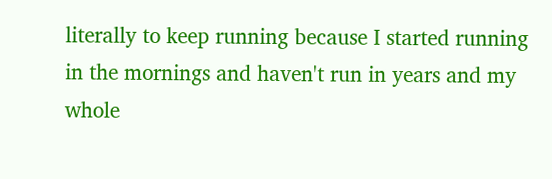literally to keep running because I started running in the mornings and haven't run in years and my whole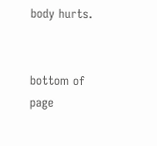body hurts.


bottom of page